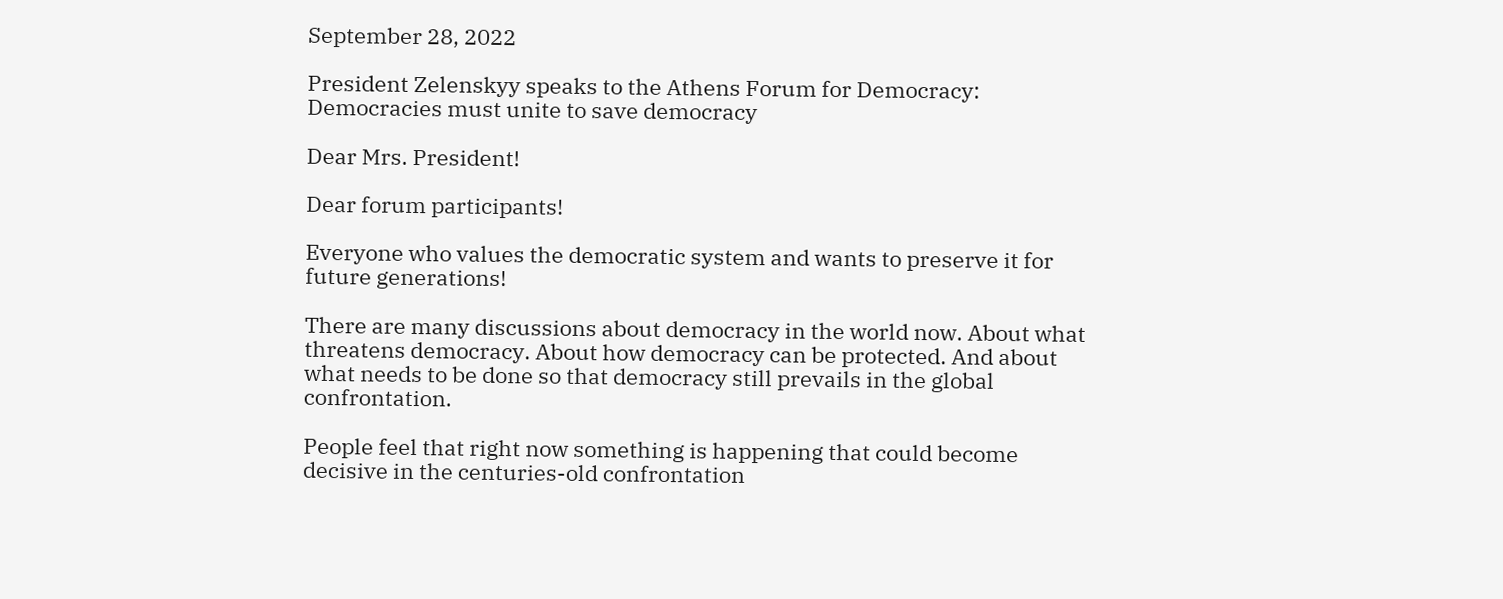September 28, 2022

President Zelenskyy speaks to the Athens Forum for Democracy: Democracies must unite to save democracy

Dear Mrs. President!

Dear forum participants!

Everyone who values the democratic system and wants to preserve it for future generations!

There are many discussions about democracy in the world now. About what threatens democracy. About how democracy can be protected. And about what needs to be done so that democracy still prevails in the global confrontation.

People feel that right now something is happening that could become decisive in the centuries-old confrontation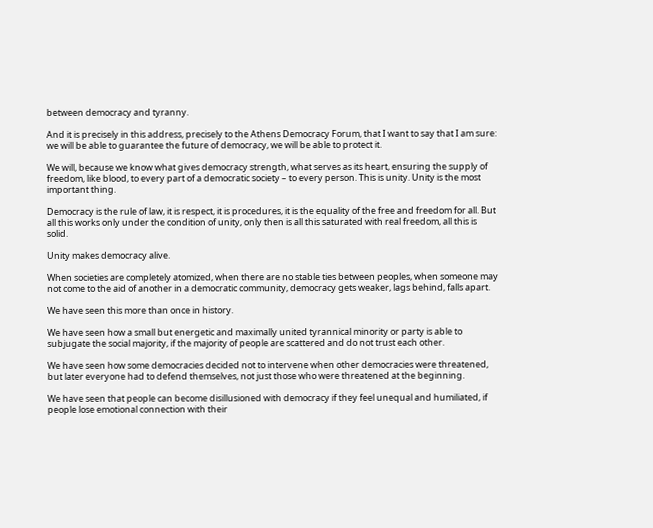between democracy and tyranny.

And it is precisely in this address, precisely to the Athens Democracy Forum, that I want to say that I am sure: we will be able to guarantee the future of democracy, we will be able to protect it.

We will, because we know what gives democracy strength, what serves as its heart, ensuring the supply of freedom, like blood, to every part of a democratic society – to every person. This is unity. Unity is the most important thing.

Democracy is the rule of law, it is respect, it is procedures, it is the equality of the free and freedom for all. But all this works only under the condition of unity, only then is all this saturated with real freedom, all this is solid.

Unity makes democracy alive.

When societies are completely atomized, when there are no stable ties between peoples, when someone may not come to the aid of another in a democratic community, democracy gets weaker, lags behind, falls apart.

We have seen this more than once in history.

We have seen how a small but energetic and maximally united tyrannical minority or party is able to subjugate the social majority, if the majority of people are scattered and do not trust each other.

We have seen how some democracies decided not to intervene when other democracies were threatened, but later everyone had to defend themselves, not just those who were threatened at the beginning.

We have seen that people can become disillusioned with democracy if they feel unequal and humiliated, if people lose emotional connection with their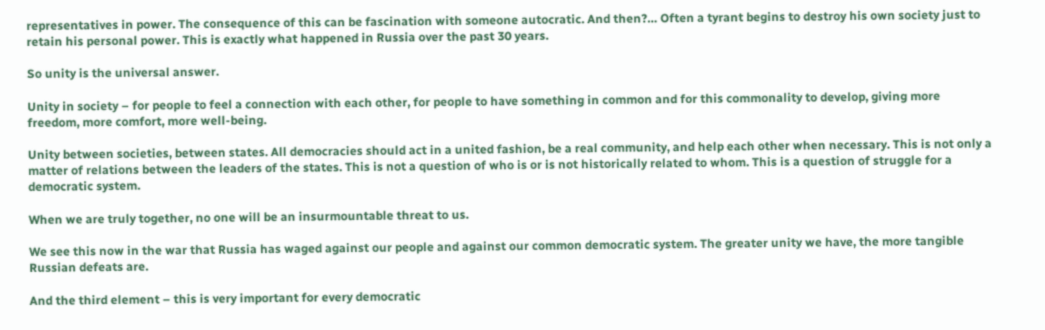representatives in power. The consequence of this can be fascination with someone autocratic. And then?… Often a tyrant begins to destroy his own society just to retain his personal power. This is exactly what happened in Russia over the past 30 years.

So unity is the universal answer.

Unity in society – for people to feel a connection with each other, for people to have something in common and for this commonality to develop, giving more freedom, more comfort, more well-being.

Unity between societies, between states. All democracies should act in a united fashion, be a real community, and help each other when necessary. This is not only a matter of relations between the leaders of the states. This is not a question of who is or is not historically related to whom. This is a question of struggle for a democratic system.

When we are truly together, no one will be an insurmountable threat to us.

We see this now in the war that Russia has waged against our people and against our common democratic system. The greater unity we have, the more tangible Russian defeats are.

And the third element – this is very important for every democratic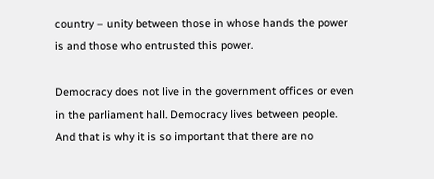country – unity between those in whose hands the power is and those who entrusted this power.

Democracy does not live in the government offices or even in the parliament hall. Democracy lives between people. And that is why it is so important that there are no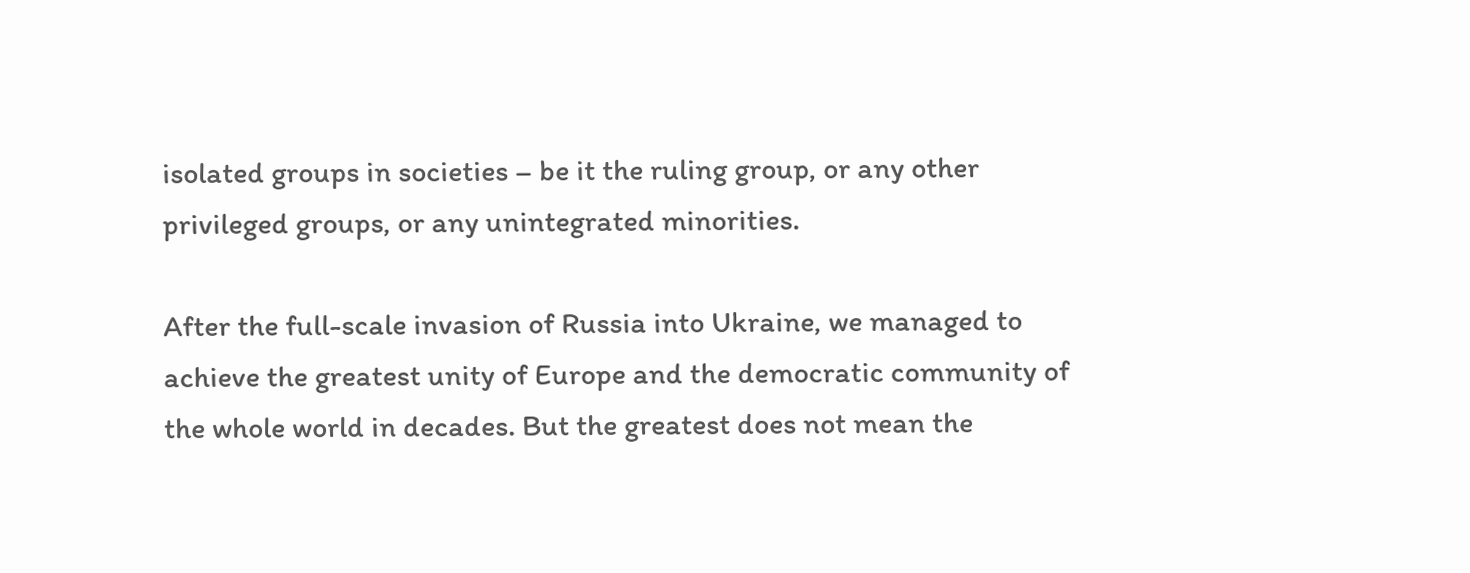isolated groups in societies – be it the ruling group, or any other privileged groups, or any unintegrated minorities.

After the full-scale invasion of Russia into Ukraine, we managed to achieve the greatest unity of Europe and the democratic community of the whole world in decades. But the greatest does not mean the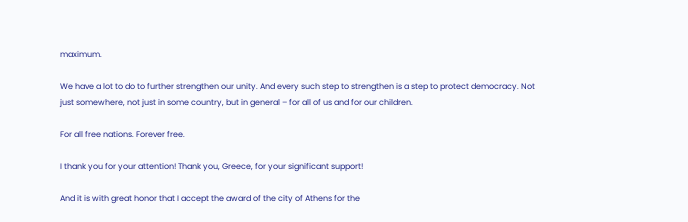maximum.

We have a lot to do to further strengthen our unity. And every such step to strengthen is a step to protect democracy. Not just somewhere, not just in some country, but in general – for all of us and for our children.

For all free nations. Forever free.

I thank you for your attention! Thank you, Greece, for your significant support!

And it is with great honor that I accept the award of the city of Athens for the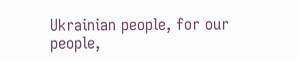Ukrainian people, for our people,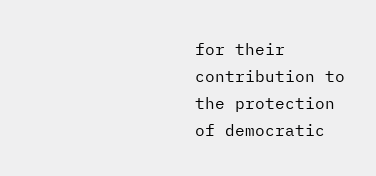for their contribution to the protection of democratic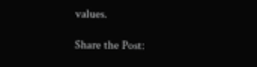values.

Share the Post: